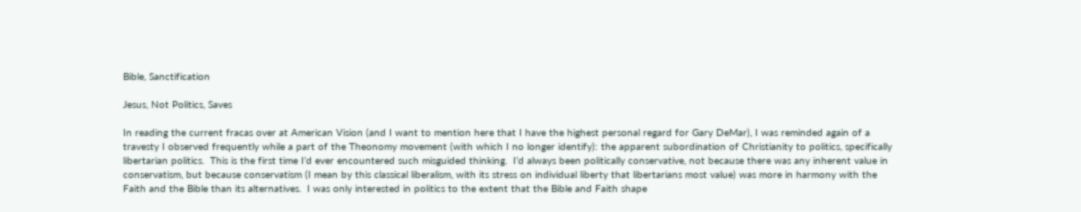Bible, Sanctification

Jesus, Not Politics, Saves

In reading the current fracas over at American Vision (and I want to mention here that I have the highest personal regard for Gary DeMar), I was reminded again of a travesty I observed frequently while a part of the Theonomy movement (with which I no longer identify): the apparent subordination of Christianity to politics, specifically libertarian politics.  This is the first time I’d ever encountered such misguided thinking.  I’d always been politically conservative, not because there was any inherent value in conservatism, but because conservatism (I mean by this classical liberalism, with its stress on individual liberty that libertarians most value) was more in harmony with the Faith and the Bible than its alternatives.  I was only interested in politics to the extent that the Bible and Faith shape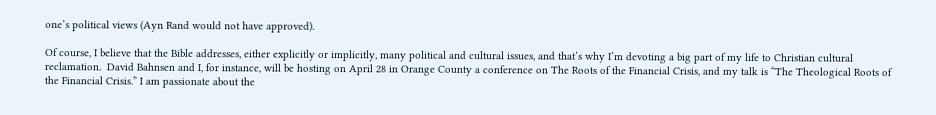one’s political views (Ayn Rand would not have approved).

Of course, I believe that the Bible addresses, either explicitly or implicitly, many political and cultural issues, and that’s why I’m devoting a big part of my life to Christian cultural reclamation.  David Bahnsen and I, for instance, will be hosting on April 28 in Orange County a conference on The Roots of the Financial Crisis, and my talk is “The Theological Roots of the Financial Crisis.” I am passionate about the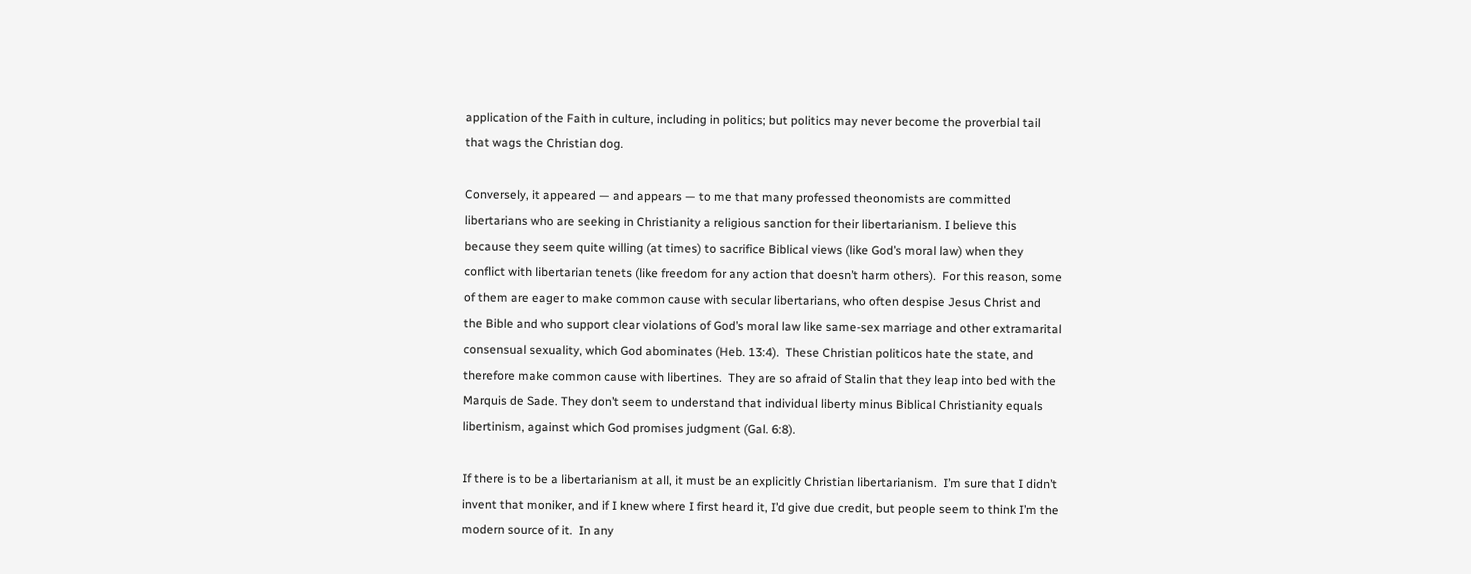application of the Faith in culture, including in politics; but politics may never become the proverbial tail that wags the Christian dog.

Conversely, it appeared — and appears — to me that many professed theonomists are committed libertarians who are seeking in Christianity a religious sanction for their libertarianism. I believe this because they seem quite willing (at times) to sacrifice Biblical views (like God’s moral law) when they conflict with libertarian tenets (like freedom for any action that doesn’t harm others).  For this reason, some of them are eager to make common cause with secular libertarians, who often despise Jesus Christ and the Bible and who support clear violations of God’s moral law like same-sex marriage and other extramarital consensual sexuality, which God abominates (Heb. 13:4).  These Christian politicos hate the state, and therefore make common cause with libertines.  They are so afraid of Stalin that they leap into bed with the Marquis de Sade. They don’t seem to understand that individual liberty minus Biblical Christianity equals libertinism, against which God promises judgment (Gal. 6:8).

If there is to be a libertarianism at all, it must be an explicitly Christian libertarianism.  I’m sure that I didn’t invent that moniker, and if I knew where I first heard it, I’d give due credit, but people seem to think I’m the modern source of it.  In any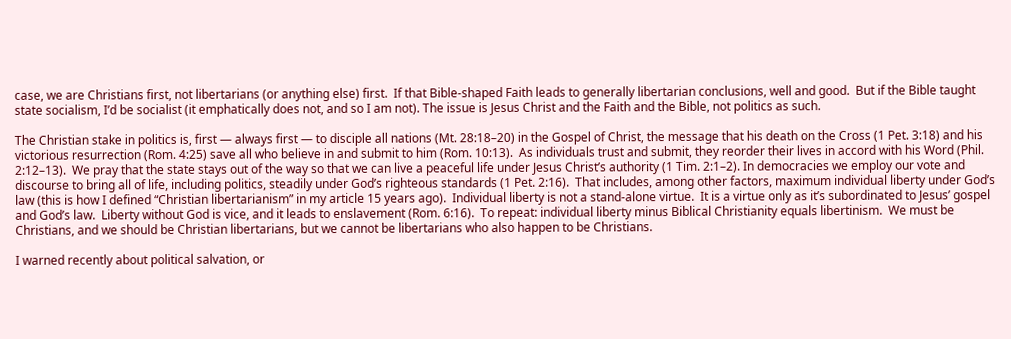case, we are Christians first, not libertarians (or anything else) first.  If that Bible-shaped Faith leads to generally libertarian conclusions, well and good.  But if the Bible taught state socialism, I’d be socialist (it emphatically does not, and so I am not). The issue is Jesus Christ and the Faith and the Bible, not politics as such.

The Christian stake in politics is, first — always first — to disciple all nations (Mt. 28:18–20) in the Gospel of Christ, the message that his death on the Cross (1 Pet. 3:18) and his victorious resurrection (Rom. 4:25) save all who believe in and submit to him (Rom. 10:13).  As individuals trust and submit, they reorder their lives in accord with his Word (Phil. 2:12–13).  We pray that the state stays out of the way so that we can live a peaceful life under Jesus Christ’s authority (1 Tim. 2:1–2). In democracies we employ our vote and discourse to bring all of life, including politics, steadily under God’s righteous standards (1 Pet. 2:16).  That includes, among other factors, maximum individual liberty under God’s law (this is how I defined “Christian libertarianism” in my article 15 years ago).  Individual liberty is not a stand-alone virtue.  It is a virtue only as it’s subordinated to Jesus’ gospel and God’s law.  Liberty without God is vice, and it leads to enslavement (Rom. 6:16).  To repeat: individual liberty minus Biblical Christianity equals libertinism.  We must be Christians, and we should be Christian libertarians, but we cannot be libertarians who also happen to be Christians.

I warned recently about political salvation, or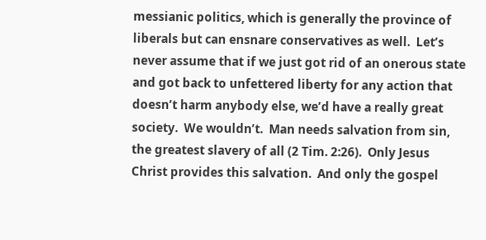messianic politics, which is generally the province of liberals but can ensnare conservatives as well.  Let’s never assume that if we just got rid of an onerous state and got back to unfettered liberty for any action that doesn’t harm anybody else, we’d have a really great society.  We wouldn’t.  Man needs salvation from sin, the greatest slavery of all (2 Tim. 2:26).  Only Jesus Christ provides this salvation.  And only the gospel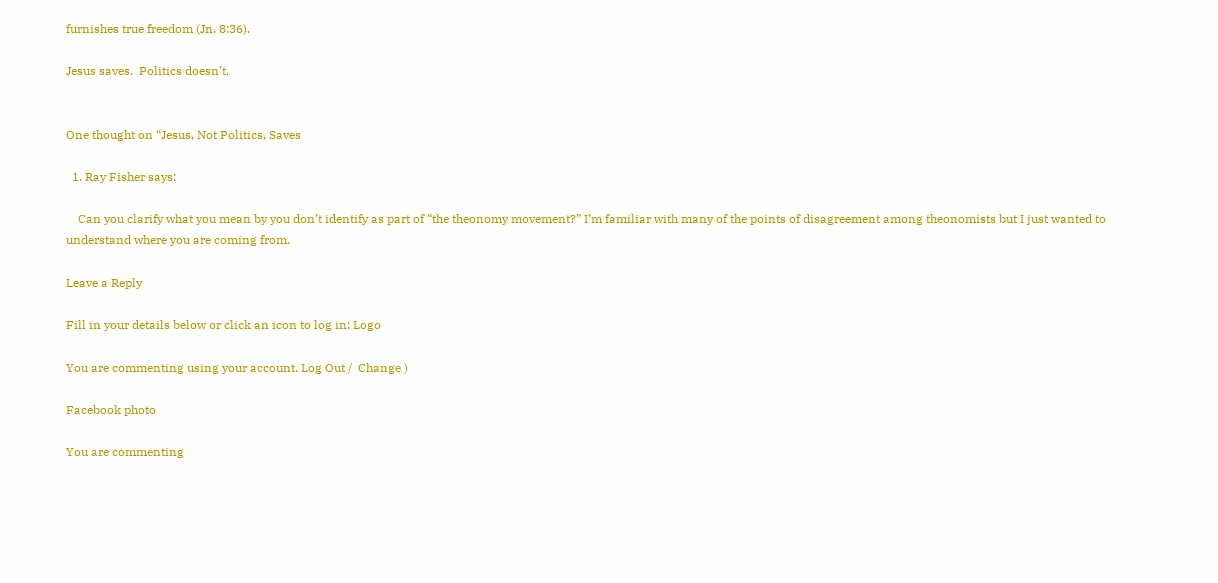furnishes true freedom (Jn. 8:36).

Jesus saves.  Politics doesn’t.


One thought on “Jesus, Not Politics, Saves

  1. Ray Fisher says:

    Can you clarify what you mean by you don’t identify as part of “the theonomy movement?” I’m familiar with many of the points of disagreement among theonomists but I just wanted to understand where you are coming from.

Leave a Reply

Fill in your details below or click an icon to log in: Logo

You are commenting using your account. Log Out /  Change )

Facebook photo

You are commenting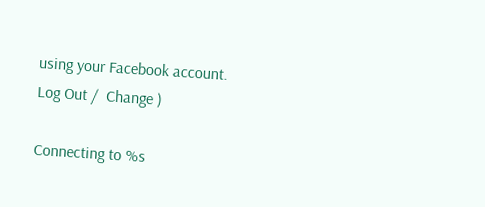using your Facebook account. Log Out /  Change )

Connecting to %s